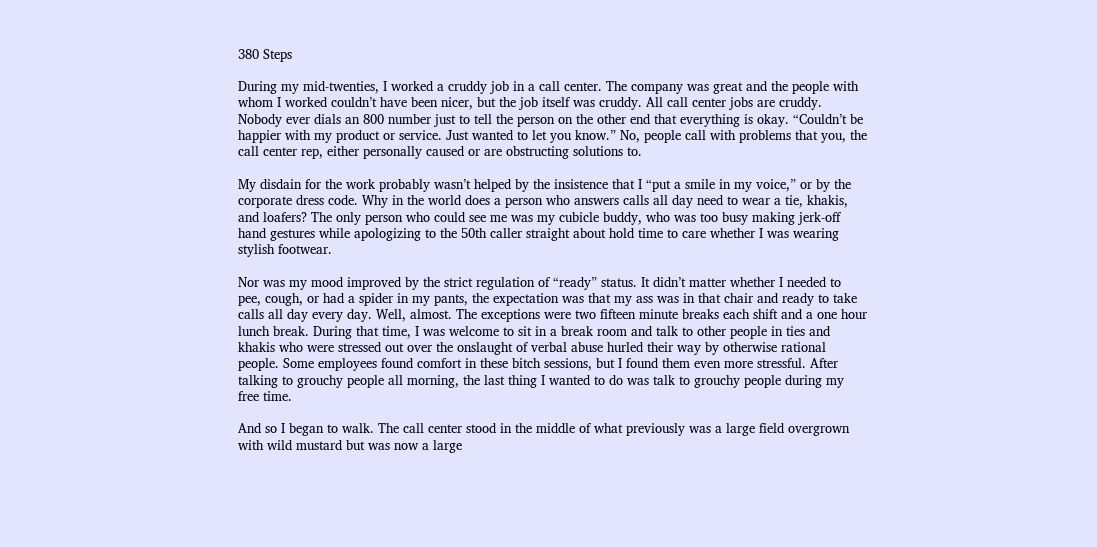380 Steps

During my mid-twenties, I worked a cruddy job in a call center. The company was great and the people with whom I worked couldn’t have been nicer, but the job itself was cruddy. All call center jobs are cruddy. Nobody ever dials an 800 number just to tell the person on the other end that everything is okay. “Couldn’t be happier with my product or service. Just wanted to let you know.” No, people call with problems that you, the call center rep, either personally caused or are obstructing solutions to.

My disdain for the work probably wasn’t helped by the insistence that I “put a smile in my voice,” or by the corporate dress code. Why in the world does a person who answers calls all day need to wear a tie, khakis, and loafers? The only person who could see me was my cubicle buddy, who was too busy making jerk-off hand gestures while apologizing to the 50th caller straight about hold time to care whether I was wearing stylish footwear.

Nor was my mood improved by the strict regulation of “ready” status. It didn’t matter whether I needed to pee, cough, or had a spider in my pants, the expectation was that my ass was in that chair and ready to take calls all day every day. Well, almost. The exceptions were two fifteen minute breaks each shift and a one hour lunch break. During that time, I was welcome to sit in a break room and talk to other people in ties and khakis who were stressed out over the onslaught of verbal abuse hurled their way by otherwise rational people. Some employees found comfort in these bitch sessions, but I found them even more stressful. After talking to grouchy people all morning, the last thing I wanted to do was talk to grouchy people during my free time.

And so I began to walk. The call center stood in the middle of what previously was a large field overgrown with wild mustard but was now a large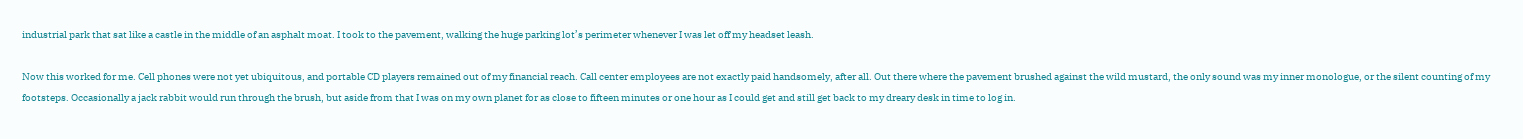industrial park that sat like a castle in the middle of an asphalt moat. I took to the pavement, walking the huge parking lot’s perimeter whenever I was let off my headset leash.

Now this worked for me. Cell phones were not yet ubiquitous, and portable CD players remained out of my financial reach. Call center employees are not exactly paid handsomely, after all. Out there where the pavement brushed against the wild mustard, the only sound was my inner monologue, or the silent counting of my footsteps. Occasionally a jack rabbit would run through the brush, but aside from that I was on my own planet for as close to fifteen minutes or one hour as I could get and still get back to my dreary desk in time to log in.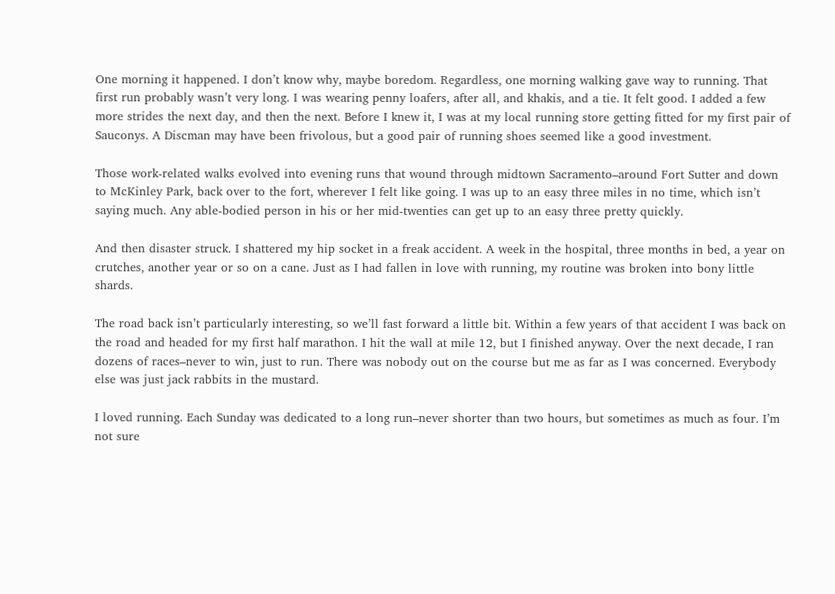One morning it happened. I don’t know why, maybe boredom. Regardless, one morning walking gave way to running. That first run probably wasn’t very long. I was wearing penny loafers, after all, and khakis, and a tie. It felt good. I added a few more strides the next day, and then the next. Before I knew it, I was at my local running store getting fitted for my first pair of Sauconys. A Discman may have been frivolous, but a good pair of running shoes seemed like a good investment.

Those work-related walks evolved into evening runs that wound through midtown Sacramento–around Fort Sutter and down to McKinley Park, back over to the fort, wherever I felt like going. I was up to an easy three miles in no time, which isn’t saying much. Any able-bodied person in his or her mid-twenties can get up to an easy three pretty quickly.

And then disaster struck. I shattered my hip socket in a freak accident. A week in the hospital, three months in bed, a year on crutches, another year or so on a cane. Just as I had fallen in love with running, my routine was broken into bony little shards.

The road back isn’t particularly interesting, so we’ll fast forward a little bit. Within a few years of that accident I was back on the road and headed for my first half marathon. I hit the wall at mile 12, but I finished anyway. Over the next decade, I ran dozens of races–never to win, just to run. There was nobody out on the course but me as far as I was concerned. Everybody else was just jack rabbits in the mustard.

I loved running. Each Sunday was dedicated to a long run–never shorter than two hours, but sometimes as much as four. I’m not sure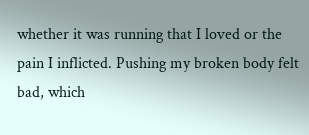whether it was running that I loved or the pain I inflicted. Pushing my broken body felt bad, which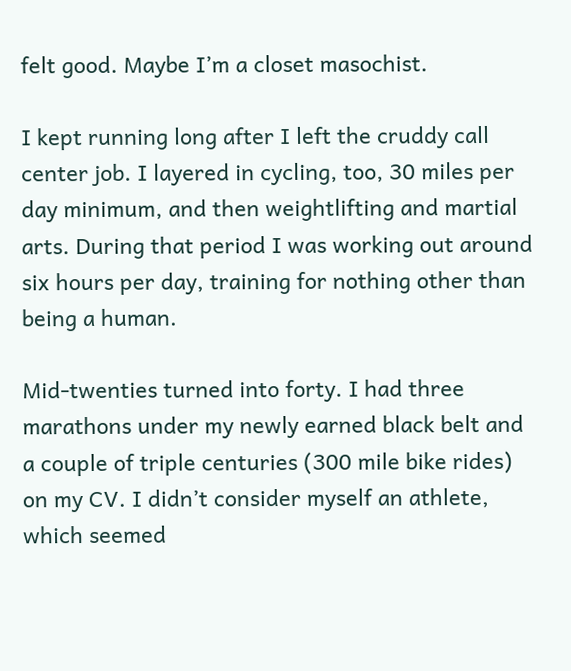felt good. Maybe I’m a closet masochist.

I kept running long after I left the cruddy call center job. I layered in cycling, too, 30 miles per day minimum, and then weightlifting and martial arts. During that period I was working out around six hours per day, training for nothing other than being a human.

Mid-twenties turned into forty. I had three marathons under my newly earned black belt and a couple of triple centuries (300 mile bike rides) on my CV. I didn’t consider myself an athlete, which seemed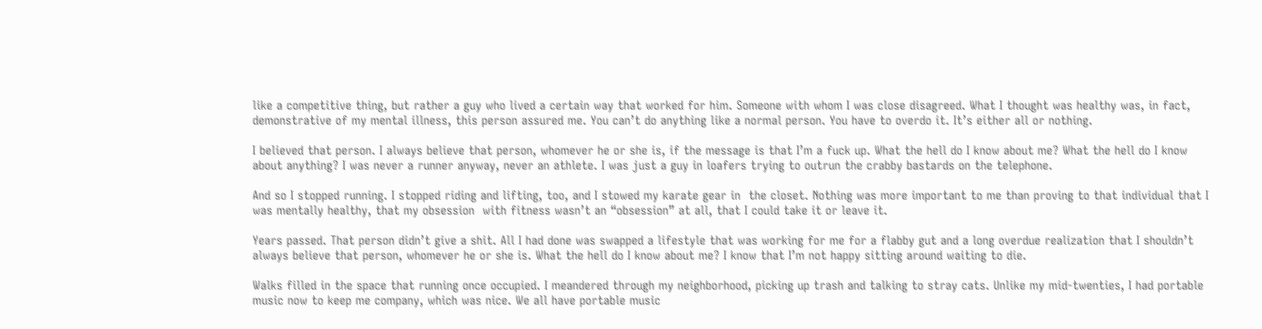like a competitive thing, but rather a guy who lived a certain way that worked for him. Someone with whom I was close disagreed. What I thought was healthy was, in fact, demonstrative of my mental illness, this person assured me. You can’t do anything like a normal person. You have to overdo it. It’s either all or nothing.

I believed that person. I always believe that person, whomever he or she is, if the message is that I’m a fuck up. What the hell do I know about me? What the hell do I know about anything? I was never a runner anyway, never an athlete. I was just a guy in loafers trying to outrun the crabby bastards on the telephone.

And so I stopped running. I stopped riding and lifting, too, and I stowed my karate gear in  the closet. Nothing was more important to me than proving to that individual that I was mentally healthy, that my obsession  with fitness wasn’t an “obsession” at all, that I could take it or leave it.

Years passed. That person didn’t give a shit. All I had done was swapped a lifestyle that was working for me for a flabby gut and a long overdue realization that I shouldn’t always believe that person, whomever he or she is. What the hell do I know about me? I know that I’m not happy sitting around waiting to die.

Walks filled in the space that running once occupied. I meandered through my neighborhood, picking up trash and talking to stray cats. Unlike my mid-twenties, I had portable music now to keep me company, which was nice. We all have portable music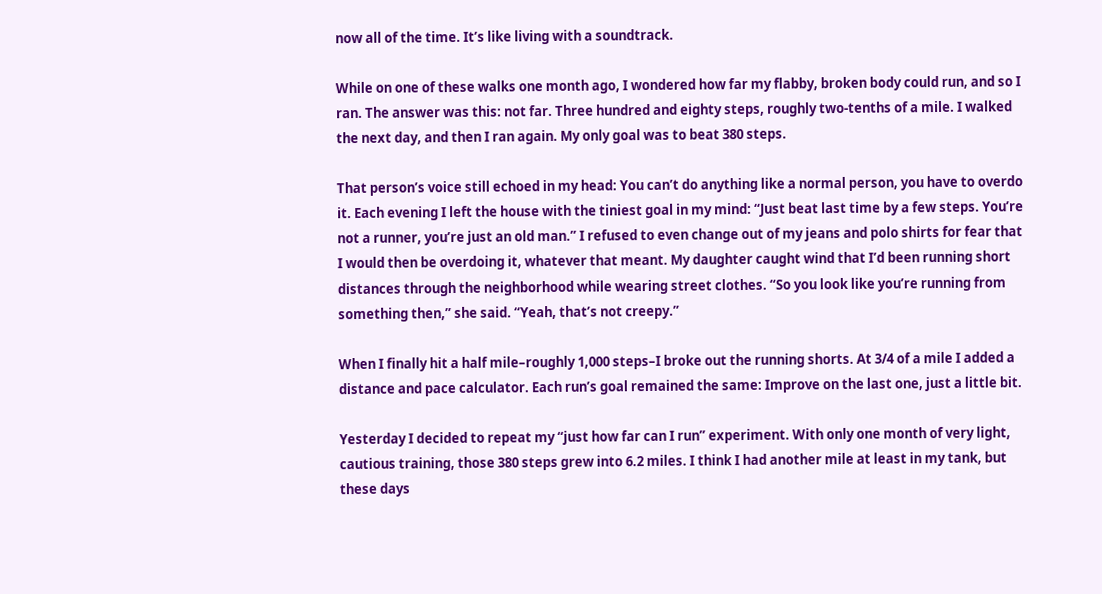now all of the time. It’s like living with a soundtrack.

While on one of these walks one month ago, I wondered how far my flabby, broken body could run, and so I ran. The answer was this: not far. Three hundred and eighty steps, roughly two-tenths of a mile. I walked the next day, and then I ran again. My only goal was to beat 380 steps.

That person’s voice still echoed in my head: You can’t do anything like a normal person, you have to overdo it. Each evening I left the house with the tiniest goal in my mind: “Just beat last time by a few steps. You’re not a runner, you’re just an old man.” I refused to even change out of my jeans and polo shirts for fear that I would then be overdoing it, whatever that meant. My daughter caught wind that I’d been running short distances through the neighborhood while wearing street clothes. “So you look like you’re running from something then,” she said. “Yeah, that’s not creepy.”

When I finally hit a half mile–roughly 1,000 steps–I broke out the running shorts. At 3/4 of a mile I added a distance and pace calculator. Each run’s goal remained the same: Improve on the last one, just a little bit.

Yesterday I decided to repeat my “just how far can I run” experiment. With only one month of very light, cautious training, those 380 steps grew into 6.2 miles. I think I had another mile at least in my tank, but these days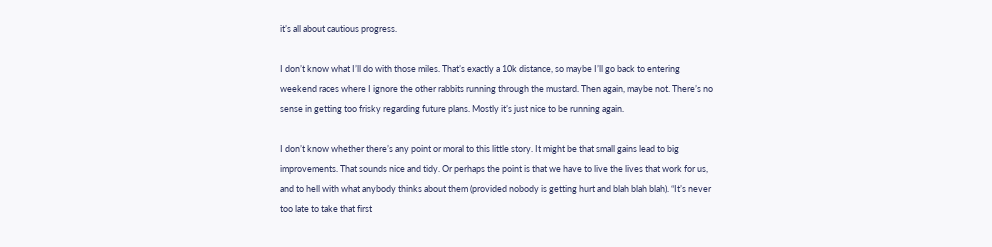it’s all about cautious progress.

I don’t know what I’ll do with those miles. That’s exactly a 10k distance, so maybe I’ll go back to entering weekend races where I ignore the other rabbits running through the mustard. Then again, maybe not. There’s no sense in getting too frisky regarding future plans. Mostly it’s just nice to be running again.

I don’t know whether there’s any point or moral to this little story. It might be that small gains lead to big improvements. That sounds nice and tidy. Or perhaps the point is that we have to live the lives that work for us, and to hell with what anybody thinks about them (provided nobody is getting hurt and blah blah blah). “It’s never too late to take that first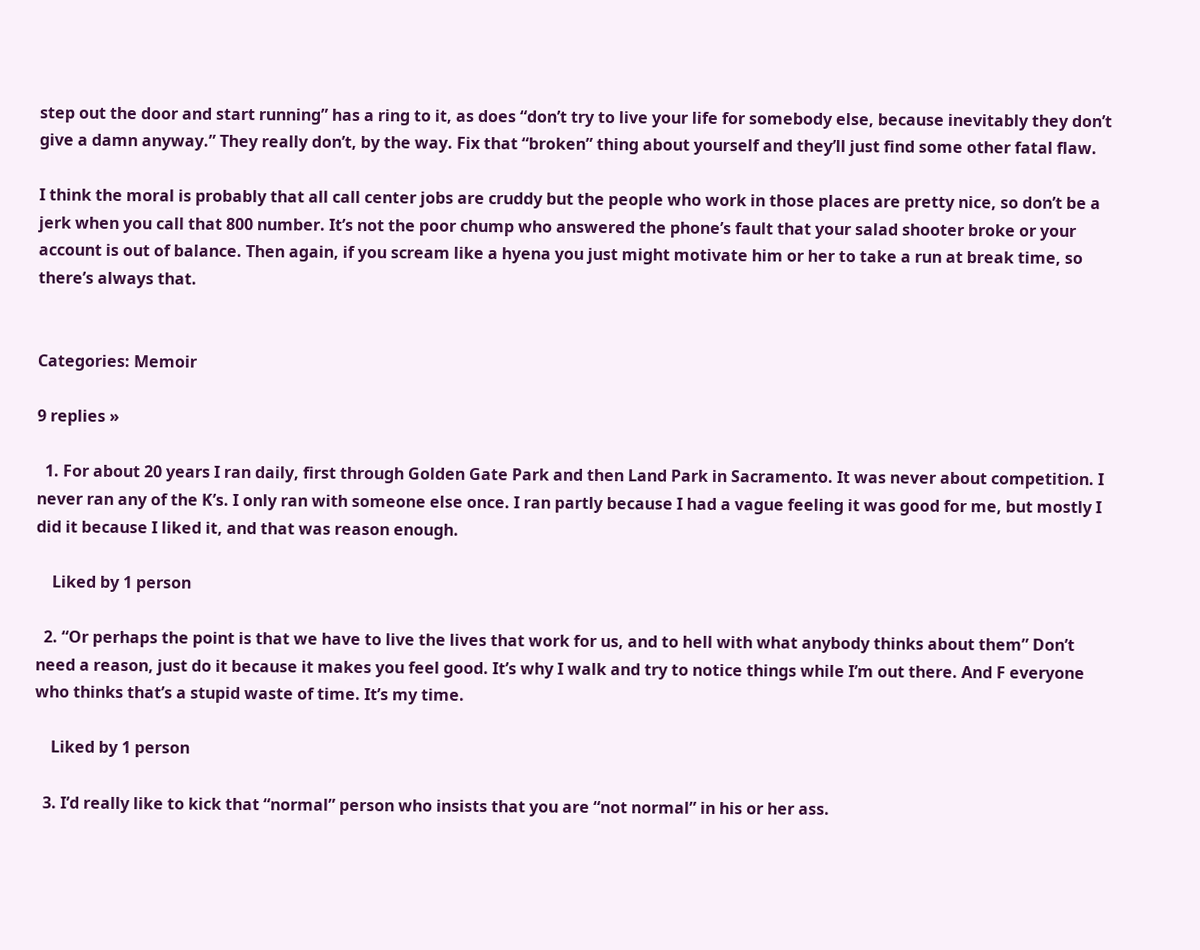step out the door and start running” has a ring to it, as does “don’t try to live your life for somebody else, because inevitably they don’t give a damn anyway.” They really don’t, by the way. Fix that “broken” thing about yourself and they’ll just find some other fatal flaw.

I think the moral is probably that all call center jobs are cruddy but the people who work in those places are pretty nice, so don’t be a jerk when you call that 800 number. It’s not the poor chump who answered the phone’s fault that your salad shooter broke or your account is out of balance. Then again, if you scream like a hyena you just might motivate him or her to take a run at break time, so there’s always that.


Categories: Memoir

9 replies »

  1. For about 20 years I ran daily, first through Golden Gate Park and then Land Park in Sacramento. It was never about competition. I never ran any of the K’s. I only ran with someone else once. I ran partly because I had a vague feeling it was good for me, but mostly I did it because I liked it, and that was reason enough.

    Liked by 1 person

  2. “Or perhaps the point is that we have to live the lives that work for us, and to hell with what anybody thinks about them” Don’t need a reason, just do it because it makes you feel good. It’s why I walk and try to notice things while I’m out there. And F everyone who thinks that’s a stupid waste of time. It’s my time.

    Liked by 1 person

  3. I’d really like to kick that “normal” person who insists that you are “not normal” in his or her ass.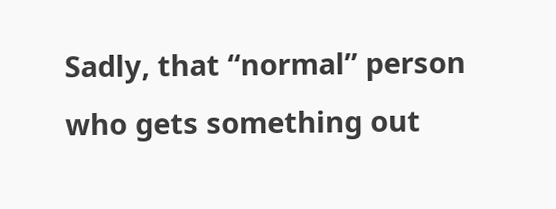Sadly, that “normal” person who gets something out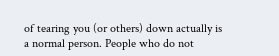of tearing you (or others) down actually is a normal person. People who do not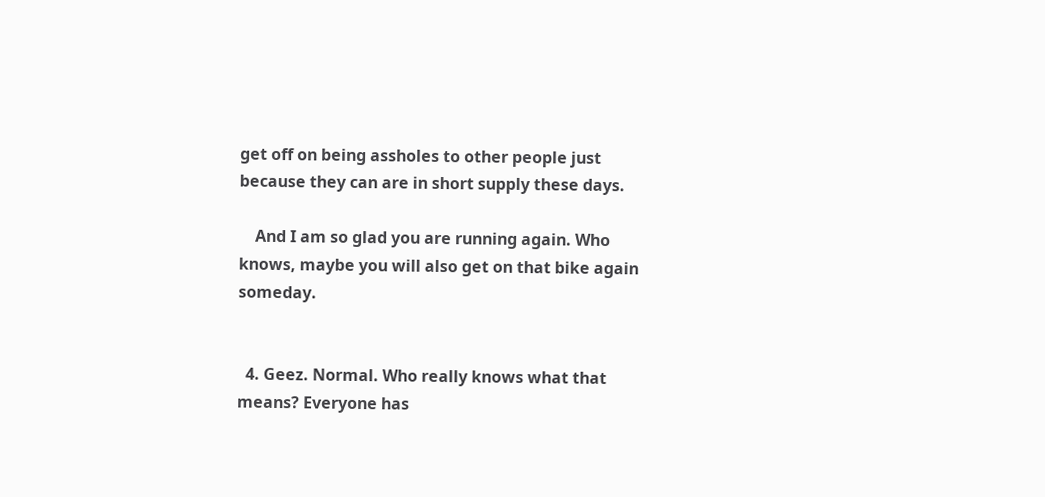get off on being assholes to other people just because they can are in short supply these days.

    And I am so glad you are running again. Who knows, maybe you will also get on that bike again someday.


  4. Geez. Normal. Who really knows what that means? Everyone has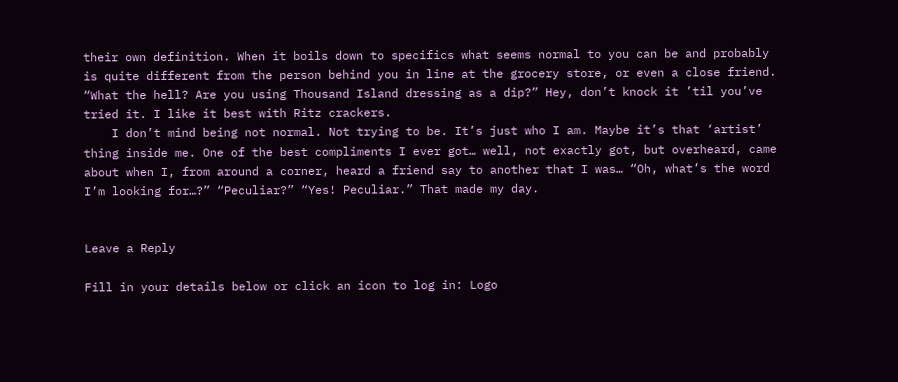their own definition. When it boils down to specifics what seems normal to you can be and probably is quite different from the person behind you in line at the grocery store, or even a close friend. “What the hell? Are you using Thousand Island dressing as a dip?” Hey, don’t knock it ’til you’ve tried it. I like it best with Ritz crackers.
    I don’t mind being not normal. Not trying to be. It’s just who I am. Maybe it’s that ‘artist’ thing inside me. One of the best compliments I ever got… well, not exactly got, but overheard, came about when I, from around a corner, heard a friend say to another that I was… “Oh, what’s the word I’m looking for…?” “Peculiar?” “Yes! Peculiar.” That made my day.


Leave a Reply

Fill in your details below or click an icon to log in: Logo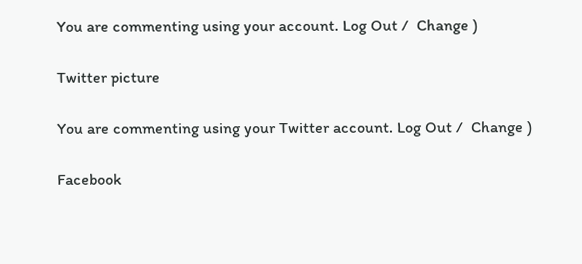You are commenting using your account. Log Out /  Change )

Twitter picture

You are commenting using your Twitter account. Log Out /  Change )

Facebook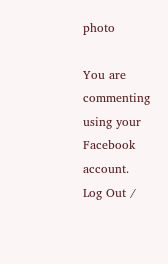photo

You are commenting using your Facebook account. Log Out /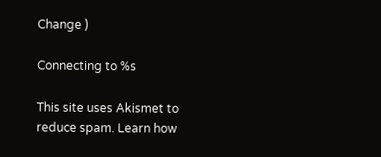Change )

Connecting to %s

This site uses Akismet to reduce spam. Learn how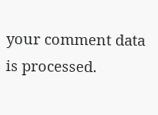your comment data is processed.